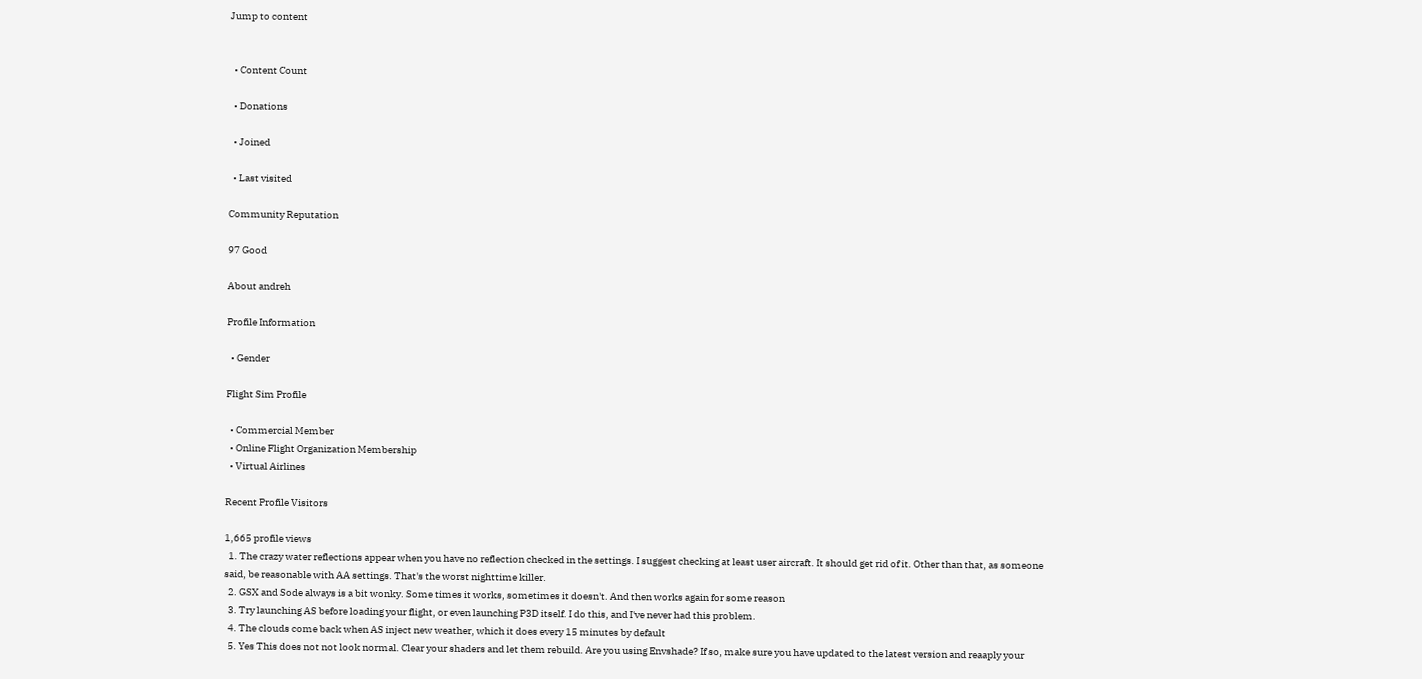Jump to content


  • Content Count

  • Donations

  • Joined

  • Last visited

Community Reputation

97 Good

About andreh

Profile Information

  • Gender

Flight Sim Profile

  • Commercial Member
  • Online Flight Organization Membership
  • Virtual Airlines

Recent Profile Visitors

1,665 profile views
  1. The crazy water reflections appear when you have no reflection checked in the settings. I suggest checking at least user aircraft. It should get rid of it. Other than that, as someone said, be reasonable with AA settings. That's the worst nighttime killer.
  2. GSX and Sode always is a bit wonky. Some times it works, sometimes it doesn't. And then works again for some reason
  3. Try launching AS before loading your flight, or even launching P3D itself. I do this, and I've never had this problem.
  4. The clouds come back when AS inject new weather, which it does every 15 minutes by default
  5. Yes This does not not look normal. Clear your shaders and let them rebuild. Are you using Envshade? If so, make sure you have updated to the latest version and reaaply your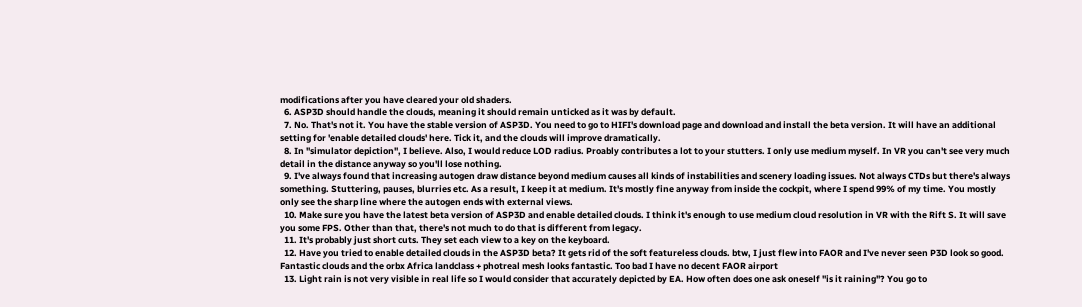modifications after you have cleared your old shaders.
  6. ASP3D should handle the clouds, meaning it should remain unticked as it was by default.
  7. No. That's not it. You have the stable version of ASP3D. You need to go to HIFI's download page and download and install the beta version. It will have an additional setting for 'enable detailed clouds' here. Tick it, and the clouds will improve dramatically.
  8. In "simulator depiction", I believe. Also, I would reduce LOD radius. Proably contributes a lot to your stutters. I only use medium myself. In VR you can't see very much detail in the distance anyway so you'll lose nothing.
  9. I've always found that increasing autogen draw distance beyond medium causes all kinds of instabilities and scenery loading issues. Not always CTDs but there's always something. Stuttering, pauses, blurries etc. As a result, I keep it at medium. It's mostly fine anyway from inside the cockpit, where I spend 99% of my time. You mostly only see the sharp line where the autogen ends with external views.
  10. Make sure you have the latest beta version of ASP3D and enable detailed clouds. I think it's enough to use medium cloud resolution in VR with the Rift S. It will save you some FPS. Other than that, there's not much to do that is different from legacy.
  11. It's probably just short cuts. They set each view to a key on the keyboard.
  12. Have you tried to enable detailed clouds in the ASP3D beta? It gets rid of the soft featureless clouds. btw, I just flew into FAOR and I've never seen P3D look so good. Fantastic clouds and the orbx Africa landclass + photreal mesh looks fantastic. Too bad I have no decent FAOR airport
  13. Light rain is not very visible in real life so I would consider that accurately depicted by EA. How often does one ask oneself "is it raining"? You go to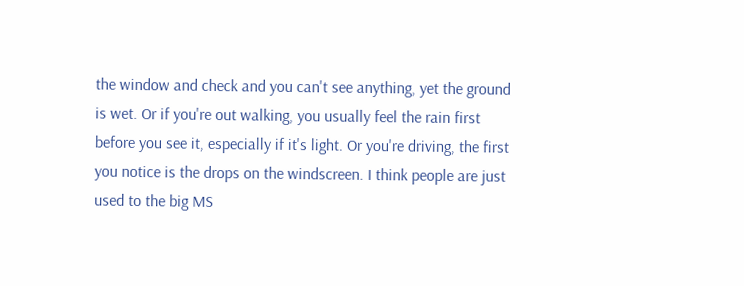the window and check and you can't see anything, yet the ground is wet. Or if you're out walking, you usually feel the rain first before you see it, especially if it's light. Or you're driving, the first you notice is the drops on the windscreen. I think people are just used to the big MS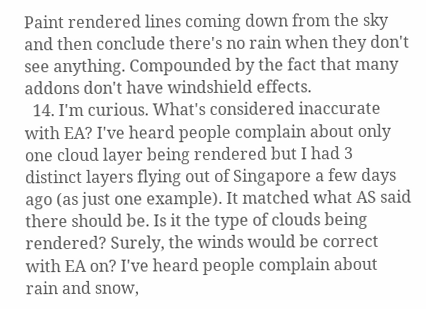Paint rendered lines coming down from the sky and then conclude there's no rain when they don't see anything. Compounded by the fact that many addons don't have windshield effects.
  14. I'm curious. What's considered inaccurate with EA? I've heard people complain about only one cloud layer being rendered but I had 3 distinct layers flying out of Singapore a few days ago (as just one example). It matched what AS said there should be. Is it the type of clouds being rendered? Surely, the winds would be correct with EA on? I've heard people complain about rain and snow,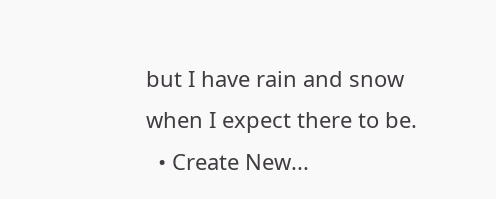but I have rain and snow when I expect there to be.
  • Create New...